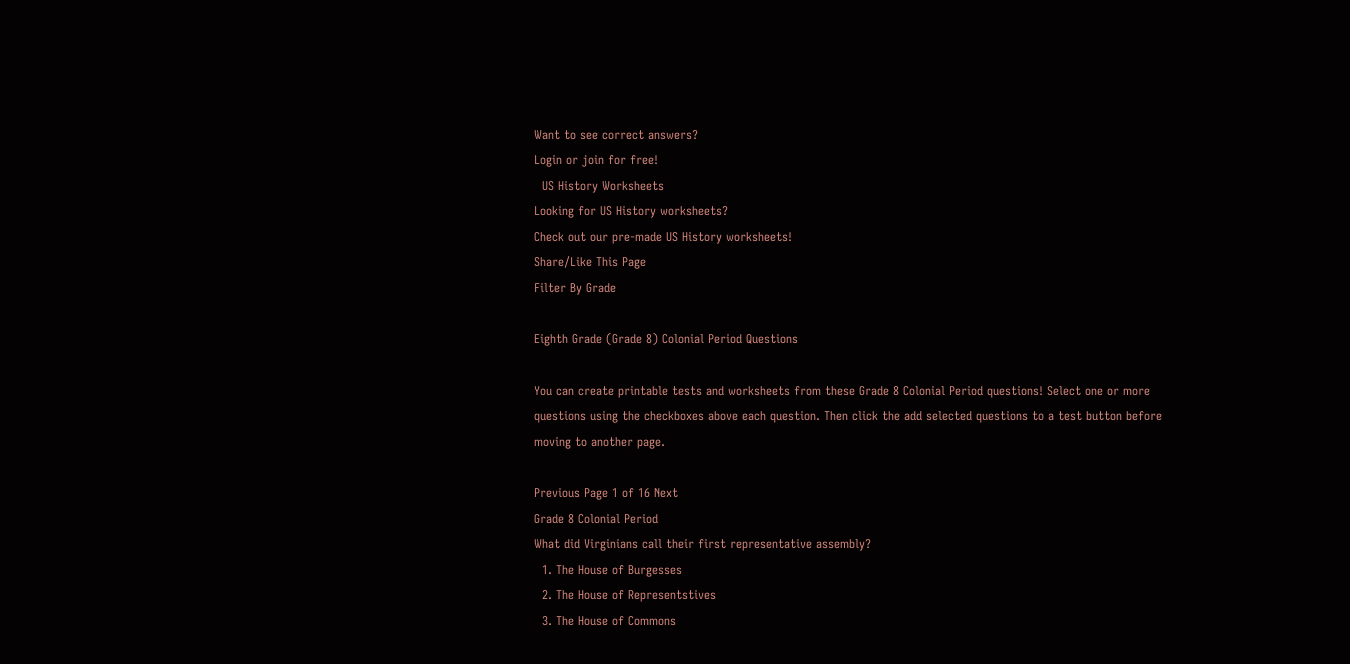Want to see correct answers?
Login or join for free!
  US History Worksheets
Looking for US History worksheets?
Check out our pre-made US History worksheets!
Share/Like This Page
Filter By Grade

Eighth Grade (Grade 8) Colonial Period Questions

You can create printable tests and worksheets from these Grade 8 Colonial Period questions! Select one or more questions using the checkboxes above each question. Then click the add selected questions to a test button before moving to another page.

Previous Page 1 of 16 Next
Grade 8 Colonial Period
What did Virginians call their first representative assembly?
  1. The House of Burgesses
  2. The House of Representstives
  3. The House of Commons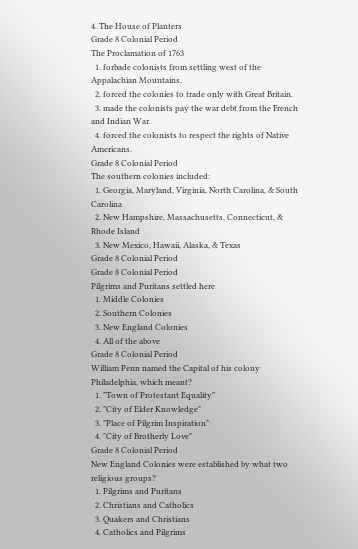4. The House of Planters
Grade 8 Colonial Period
The Proclamation of 1763
  1. forbade colonists from settling west of the Appalachian Mountains.
  2. forced the colonies to trade only with Great Britain.
  3. made the colonists pay the war debt from the French and Indian War.
  4. forced the colonists to respect the rights of Native Americans.
Grade 8 Colonial Period
The southern colonies included:
  1. Georgia, Maryland, Virginia, North Carolina, & South Carolina
  2. New Hampshire, Massachusetts, Connecticut, & Rhode Island
  3. New Mexico, Hawaii, Alaska, & Texas
Grade 8 Colonial Period
Grade 8 Colonial Period
Pilgrims and Puritans settled here
  1. Middle Colonies
  2. Southern Colonies
  3. New England Colonies
  4. All of the above
Grade 8 Colonial Period
William Penn named the Capital of his colony Philadelphia, which meant?
  1. "Town of Protestant Equality"
  2. "City of Elder Knowledge"
  3. "Place of Pilgrim Inspiration"
  4. "City of Brotherly Love"
Grade 8 Colonial Period
New England Colonies were established by what two religious groups?
  1. Pilgrims and Puritans
  2. Christians and Catholics
  3. Quakers and Christians
  4. Catholics and Pilgrims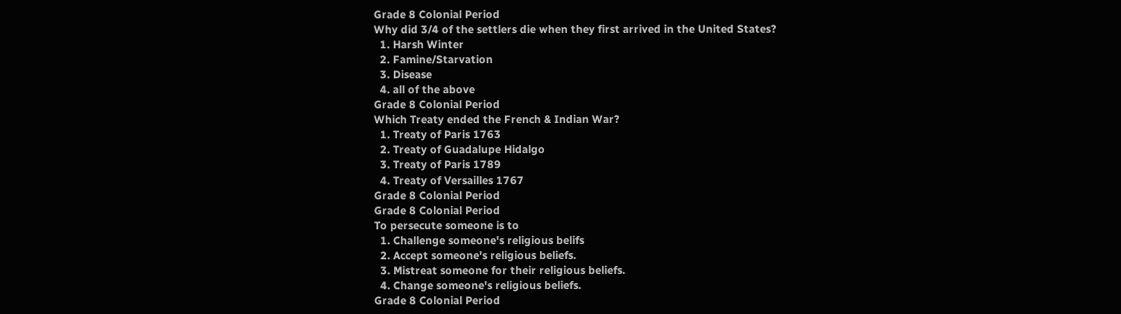Grade 8 Colonial Period
Why did 3/4 of the settlers die when they first arrived in the United States?
  1. Harsh Winter
  2. Famine/Starvation
  3. Disease
  4. all of the above
Grade 8 Colonial Period
Which Treaty ended the French & Indian War?
  1. Treaty of Paris 1763
  2. Treaty of Guadalupe Hidalgo
  3. Treaty of Paris 1789
  4. Treaty of Versailles 1767
Grade 8 Colonial Period
Grade 8 Colonial Period
To persecute someone is to
  1. Challenge someone's religious belifs
  2. Accept someone's religious beliefs.
  3. Mistreat someone for their religious beliefs.
  4. Change someone's religious beliefs.
Grade 8 Colonial Period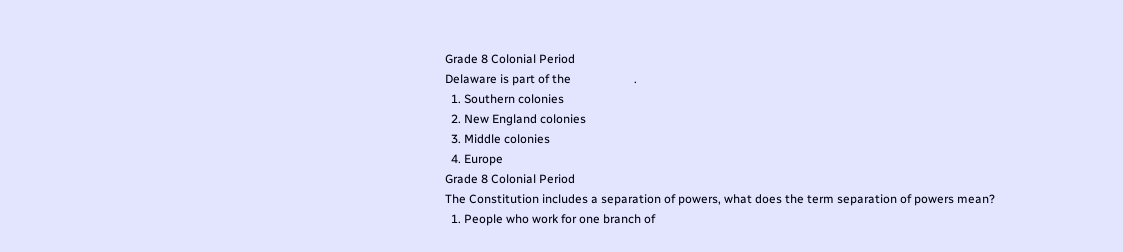Grade 8 Colonial Period
Delaware is part of the                     .
  1. Southern colonies
  2. New England colonies
  3. Middle colonies
  4. Europe
Grade 8 Colonial Period
The Constitution includes a separation of powers, what does the term separation of powers mean?
  1. People who work for one branch of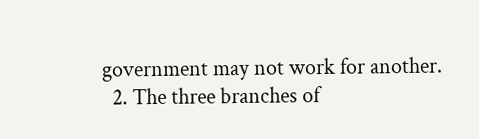government may not work for another.
  2. The three branches of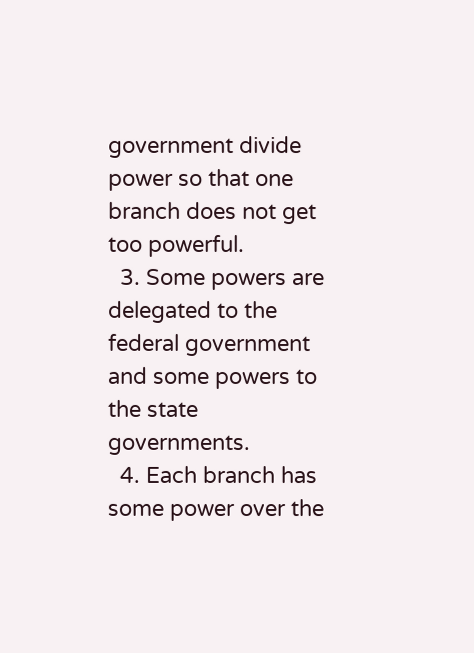government divide power so that one branch does not get too powerful.
  3. Some powers are delegated to the federal government and some powers to the state governments.
  4. Each branch has some power over the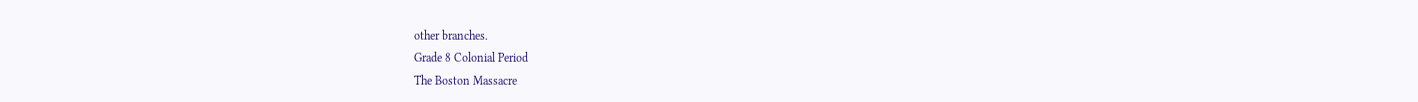other branches.
Grade 8 Colonial Period
The Boston Massacre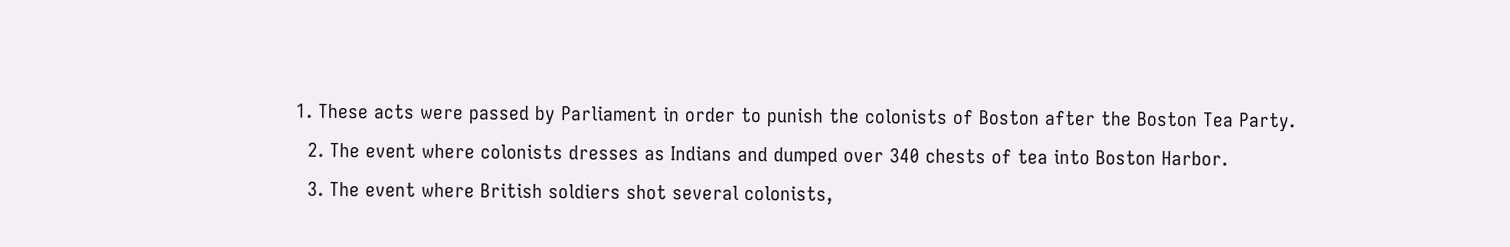1. These acts were passed by Parliament in order to punish the colonists of Boston after the Boston Tea Party.
  2. The event where colonists dresses as Indians and dumped over 340 chests of tea into Boston Harbor.
  3. The event where British soldiers shot several colonists,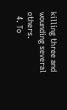killing three and wounding several others.
  4. To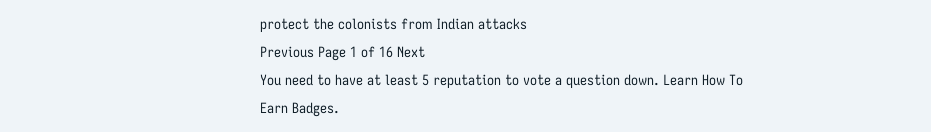protect the colonists from Indian attacks
Previous Page 1 of 16 Next
You need to have at least 5 reputation to vote a question down. Learn How To Earn Badges.